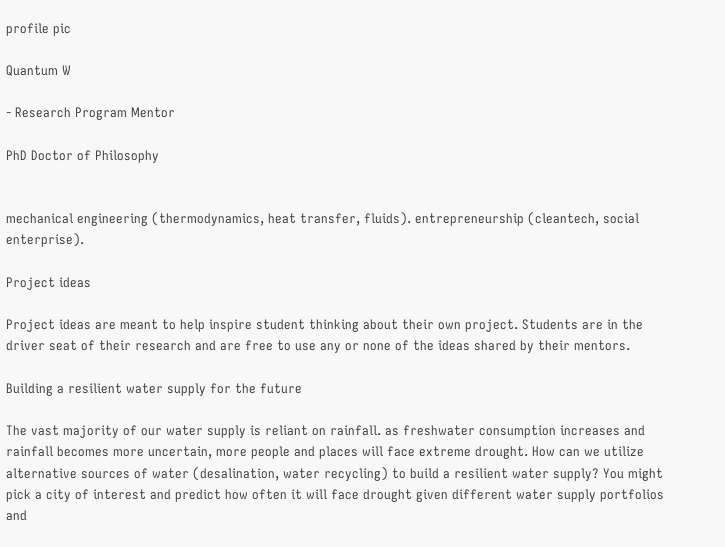profile pic

Quantum W

- Research Program Mentor

PhD Doctor of Philosophy


mechanical engineering (thermodynamics, heat transfer, fluids). entrepreneurship (cleantech, social enterprise).

Project ideas

Project ideas are meant to help inspire student thinking about their own project. Students are in the driver seat of their research and are free to use any or none of the ideas shared by their mentors.

Building a resilient water supply for the future

The vast majority of our water supply is reliant on rainfall. as freshwater consumption increases and rainfall becomes more uncertain, more people and places will face extreme drought. How can we utilize alternative sources of water (desalination, water recycling) to build a resilient water supply? You might pick a city of interest and predict how often it will face drought given different water supply portfolios and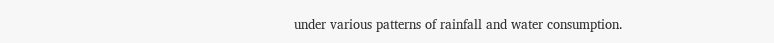under various patterns of rainfall and water consumption.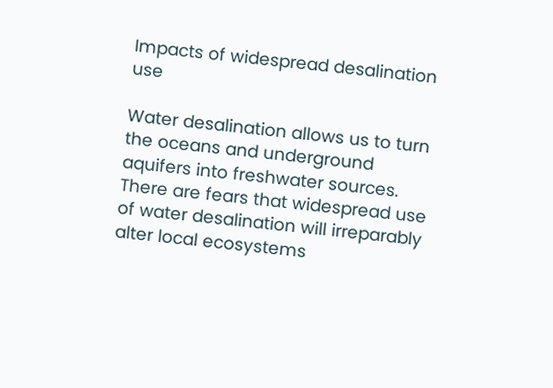Impacts of widespread desalination use

Water desalination allows us to turn the oceans and underground aquifers into freshwater sources. There are fears that widespread use of water desalination will irreparably alter local ecosystems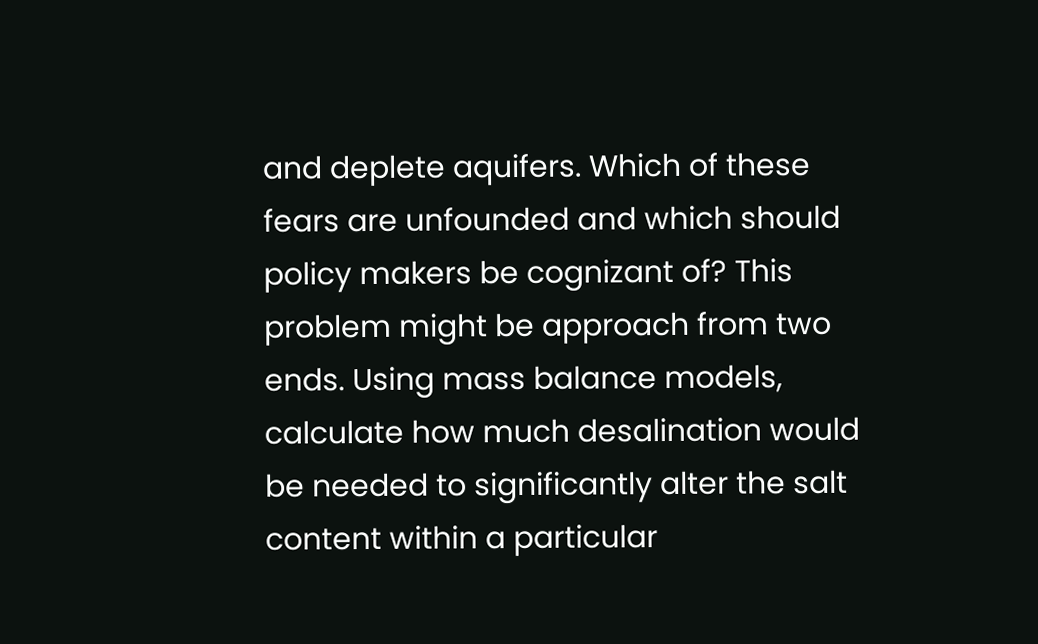and deplete aquifers. Which of these fears are unfounded and which should policy makers be cognizant of? This problem might be approach from two ends. Using mass balance models, calculate how much desalination would be needed to significantly alter the salt content within a particular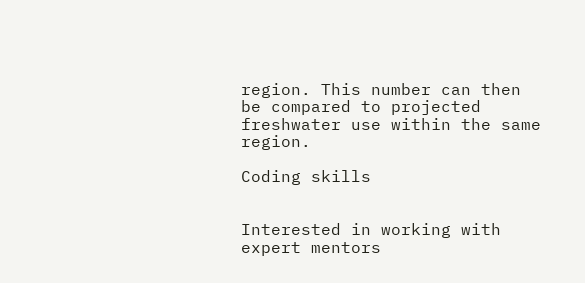region. This number can then be compared to projected freshwater use within the same region.

Coding skills


Interested in working with expert mentors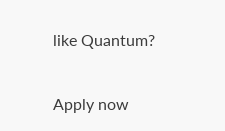like Quantum?

Apply now